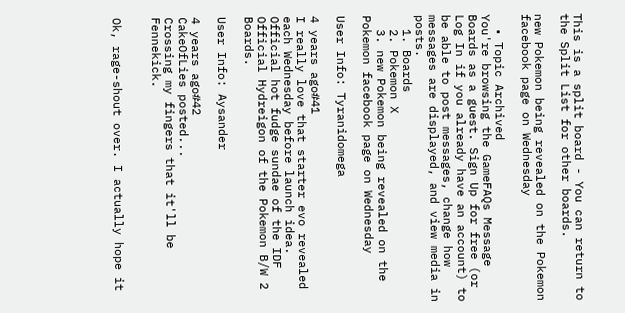This is a split board - You can return to the Split List for other boards.

new Pokemon being revealed on the Pokemon facebook page on Wednesday

  • Topic Archived
You're browsing the GameFAQs Message Boards as a guest. Sign Up for free (or Log In if you already have an account) to be able to post messages, change how messages are displayed, and view media in posts.
  1. Boards
  2. Pokemon X
  3. new Pokemon being revealed on the Pokemon facebook page on Wednesday

User Info: Tyranidomega

4 years ago#41
I really love that starter evo revealed each Wednesday before launch idea.
Official hot fudge sundae of the IDF
Official Hydreigon of the Pokemon B/W 2 Boards.

User Info: Aysander

4 years ago#42
CakeOfLies posted...
Crossing my fingers that it'll be Fennekick.


Ok, rage-shout over. I actually hope it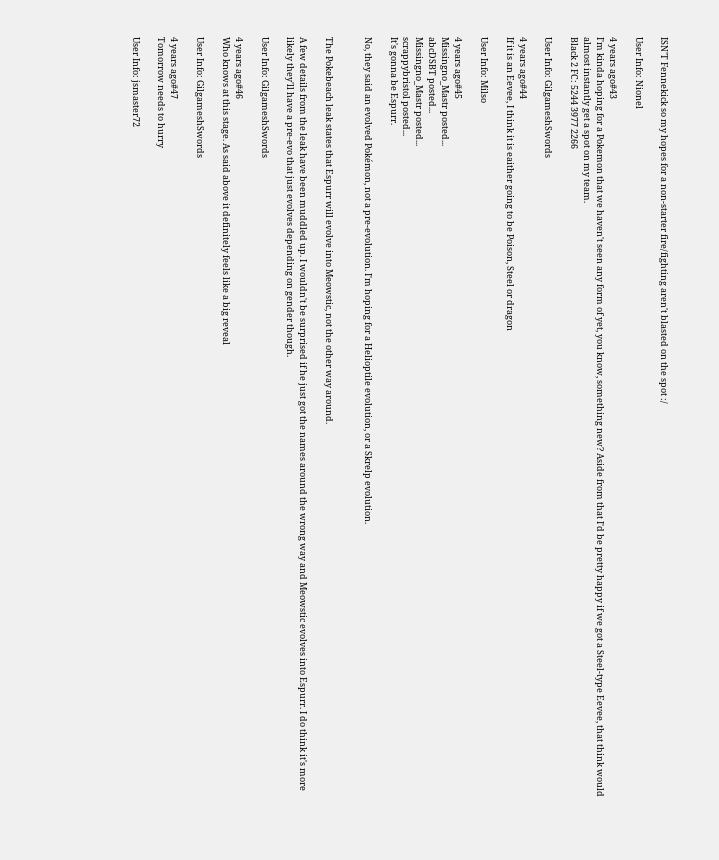ISN'T Fennekick so my hopes for a non-starter fire/fighting aren't blasted on the spot :/

User Info: Nionel

4 years ago#43
I'm kinda hoping for a Pokemon that we haven't seen any form of yet, you know, something new? Aside from that I'd be pretty happy if we got a Steel-type Eevee, that think would almost instantly get a spot on my team.
Black 2 FC: 5244 3977 2266

User Info: GilgameshSwords

4 years ago#44
If it is an Eevee, I think it is eaither going to be Poison, Steel or dragon

User Info: Milso

4 years ago#45
Missingno_Mastr posted...
abcDSBT posted...
Missingno_Mastr posted...
scrappybristol posted...
It's gonna be Espurr.

No, they said an evolved Pokémon, not a pre-evolution. I'm hoping for a Helioptile evolution, or a Skrelp evolution.


The Pokebeach leak states that Espurr will evolve into Meowstic, not the other way around.

A few details from the leak have been muddled up. I wouldn't be surprised if he just got the names around the wrong way and Meowstic evolves into Espurr. I do think it's more likely they'll have a pre-evo that just evolves depending on gender though.

User Info: GilgameshSwords

4 years ago#46
Who knows at this stage. As said above it definitely feels like a big reveal

User Info: GilgameshSwords

4 years ago#47
Tomorrow needs to hurry

User Info: jsmaster72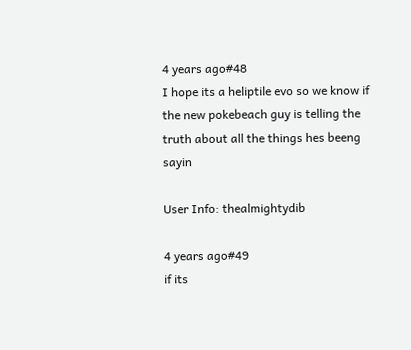4 years ago#48
I hope its a heliptile evo so we know if the new pokebeach guy is telling the truth about all the things hes beeng sayin

User Info: thealmightydib

4 years ago#49
if its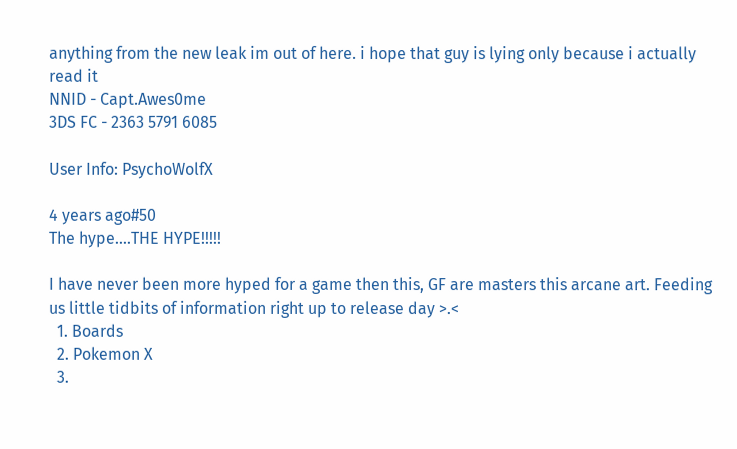anything from the new leak im out of here. i hope that guy is lying only because i actually read it
NNID - Capt.Awes0me
3DS FC - 2363 5791 6085

User Info: PsychoWolfX

4 years ago#50
The hype....THE HYPE!!!!!

I have never been more hyped for a game then this, GF are masters this arcane art. Feeding us little tidbits of information right up to release day >.<
  1. Boards
  2. Pokemon X
  3.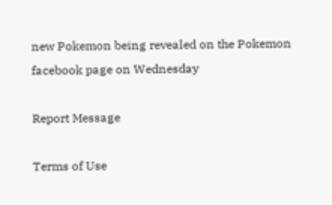new Pokemon being revealed on the Pokemon facebook page on Wednesday

Report Message

Terms of Use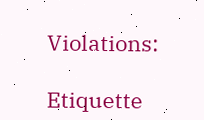Violations:

Etiquette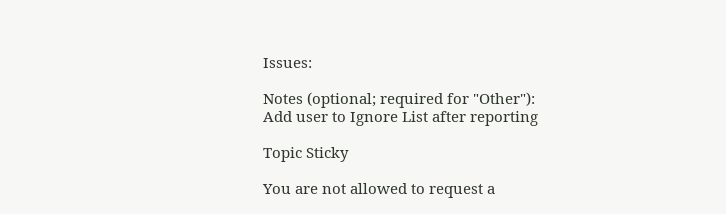Issues:

Notes (optional; required for "Other"):
Add user to Ignore List after reporting

Topic Sticky

You are not allowed to request a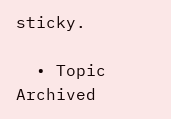sticky.

  • Topic Archived